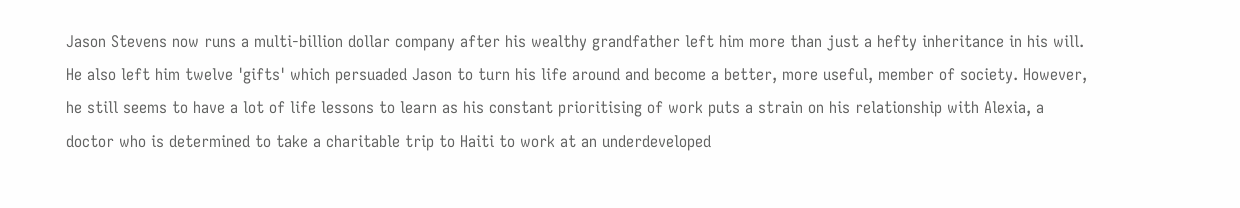Jason Stevens now runs a multi-billion dollar company after his wealthy grandfather left him more than just a hefty inheritance in his will. He also left him twelve 'gifts' which persuaded Jason to turn his life around and become a better, more useful, member of society. However, he still seems to have a lot of life lessons to learn as his constant prioritising of work puts a strain on his relationship with Alexia, a doctor who is determined to take a charitable trip to Haiti to work at an underdeveloped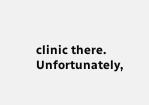clinic there. Unfortunately,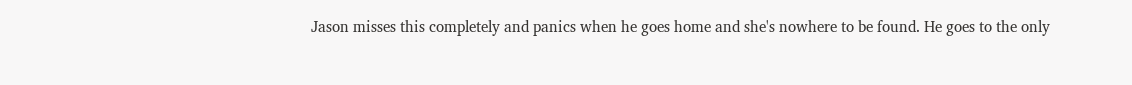Jason misses this completely and panics when he goes home and she's nowhere to be found. He goes to the only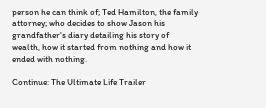person he can think of; Ted Hamilton, the family attorney; who decides to show Jason his grandfather's diary detailing his story of wealth, how it started from nothing and how it ended with nothing.

Continue: The Ultimate Life Trailer